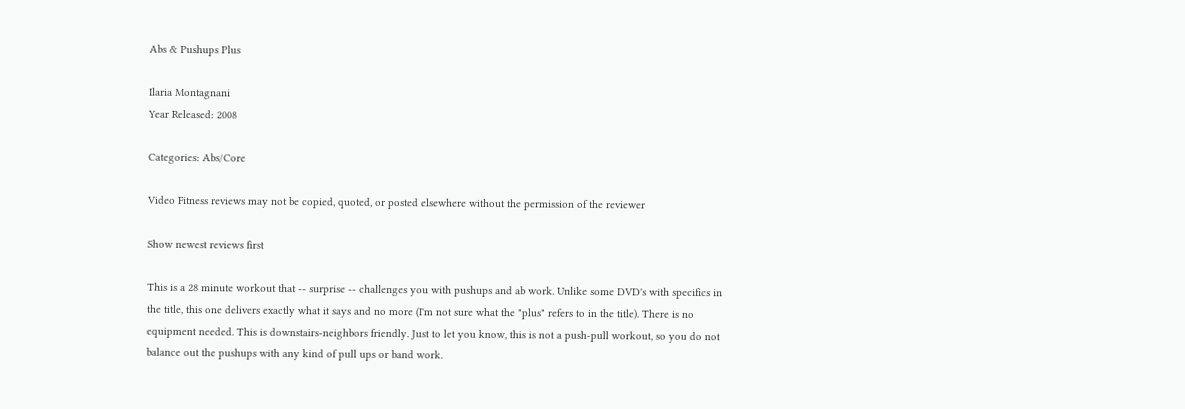Abs & Pushups Plus

Ilaria Montagnani
Year Released: 2008

Categories: Abs/Core

Video Fitness reviews may not be copied, quoted, or posted elsewhere without the permission of the reviewer

Show newest reviews first

This is a 28 minute workout that -- surprise -- challenges you with pushups and ab work. Unlike some DVD's with specifics in the title, this one delivers exactly what it says and no more (I'm not sure what the "plus" refers to in the title). There is no equipment needed. This is downstairs-neighbors friendly. Just to let you know, this is not a push-pull workout, so you do not balance out the pushups with any kind of pull ups or band work.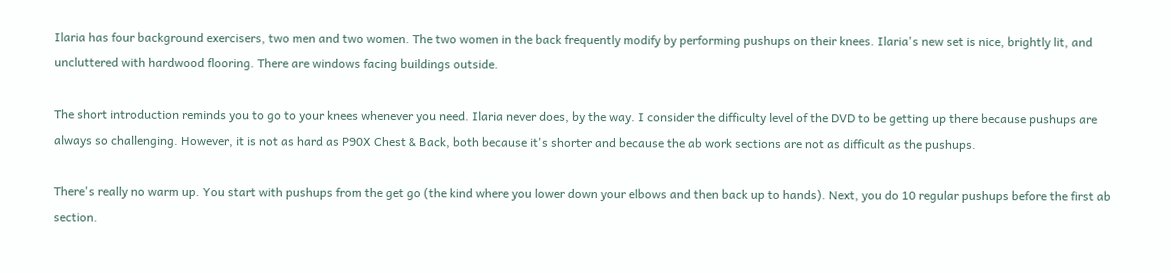Ilaria has four background exercisers, two men and two women. The two women in the back frequently modify by performing pushups on their knees. Ilaria's new set is nice, brightly lit, and uncluttered with hardwood flooring. There are windows facing buildings outside.

The short introduction reminds you to go to your knees whenever you need. Ilaria never does, by the way. I consider the difficulty level of the DVD to be getting up there because pushups are always so challenging. However, it is not as hard as P90X Chest & Back, both because it's shorter and because the ab work sections are not as difficult as the pushups.

There's really no warm up. You start with pushups from the get go (the kind where you lower down your elbows and then back up to hands). Next, you do 10 regular pushups before the first ab section.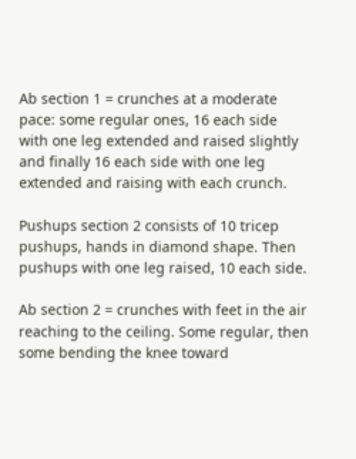Ab section 1 = crunches at a moderate pace: some regular ones, 16 each side with one leg extended and raised slightly and finally 16 each side with one leg extended and raising with each crunch.

Pushups section 2 consists of 10 tricep pushups, hands in diamond shape. Then pushups with one leg raised, 10 each side.

Ab section 2 = crunches with feet in the air reaching to the ceiling. Some regular, then some bending the knee toward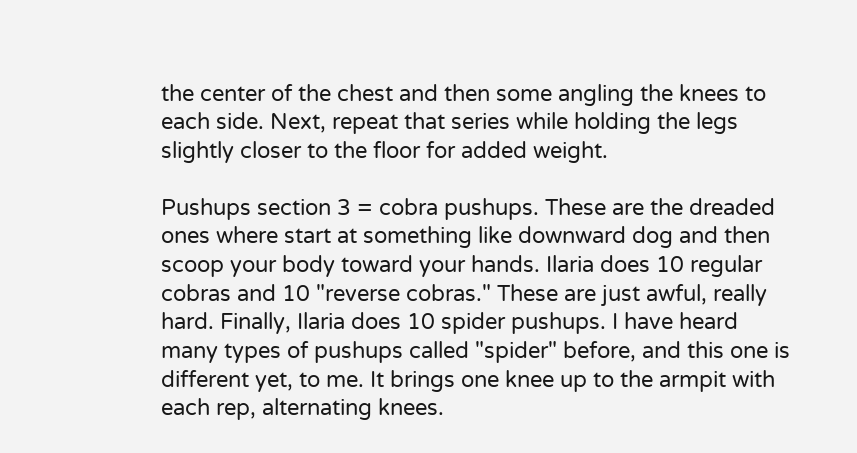the center of the chest and then some angling the knees to each side. Next, repeat that series while holding the legs slightly closer to the floor for added weight.

Pushups section 3 = cobra pushups. These are the dreaded ones where start at something like downward dog and then scoop your body toward your hands. Ilaria does 10 regular cobras and 10 "reverse cobras." These are just awful, really hard. Finally, Ilaria does 10 spider pushups. I have heard many types of pushups called "spider" before, and this one is different yet, to me. It brings one knee up to the armpit with each rep, alternating knees.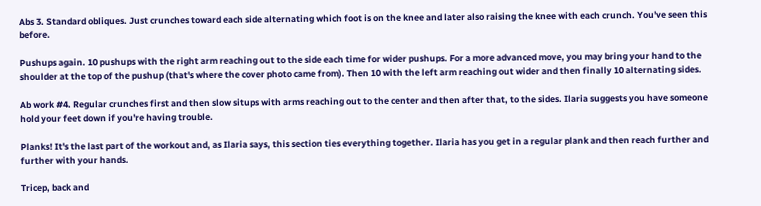Abs 3. Standard obliques. Just crunches toward each side alternating which foot is on the knee and later also raising the knee with each crunch. You've seen this before.

Pushups again. 10 pushups with the right arm reaching out to the side each time for wider pushups. For a more advanced move, you may bring your hand to the shoulder at the top of the pushup (that's where the cover photo came from). Then 10 with the left arm reaching out wider and then finally 10 alternating sides.

Ab work #4. Regular crunches first and then slow situps with arms reaching out to the center and then after that, to the sides. Ilaria suggests you have someone hold your feet down if you're having trouble.

Planks! It's the last part of the workout and, as Ilaria says, this section ties everything together. Ilaria has you get in a regular plank and then reach further and further with your hands.

Tricep, back and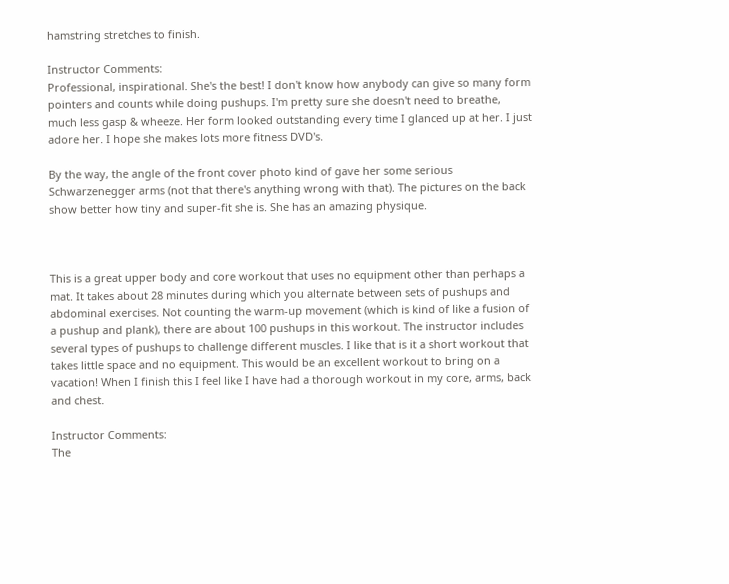hamstring stretches to finish.

Instructor Comments:
Professional, inspirational. She's the best! I don't know how anybody can give so many form pointers and counts while doing pushups. I'm pretty sure she doesn't need to breathe, much less gasp & wheeze. Her form looked outstanding every time I glanced up at her. I just adore her. I hope she makes lots more fitness DVD's.

By the way, the angle of the front cover photo kind of gave her some serious Schwarzenegger arms (not that there's anything wrong with that). The pictures on the back show better how tiny and super-fit she is. She has an amazing physique.



This is a great upper body and core workout that uses no equipment other than perhaps a mat. It takes about 28 minutes during which you alternate between sets of pushups and abdominal exercises. Not counting the warm-up movement (which is kind of like a fusion of a pushup and plank), there are about 100 pushups in this workout. The instructor includes several types of pushups to challenge different muscles. I like that is it a short workout that takes little space and no equipment. This would be an excellent workout to bring on a vacation! When I finish this I feel like I have had a thorough workout in my core, arms, back and chest.

Instructor Comments:
The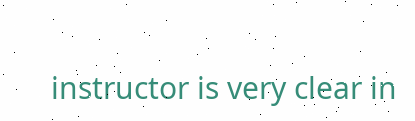instructor is very clear in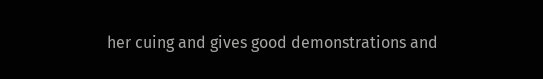her cuing and gives good demonstrations and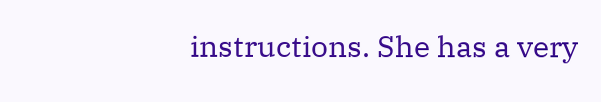instructions. She has a very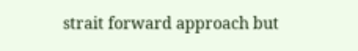strait forward approach but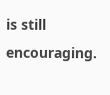is still encouraging.